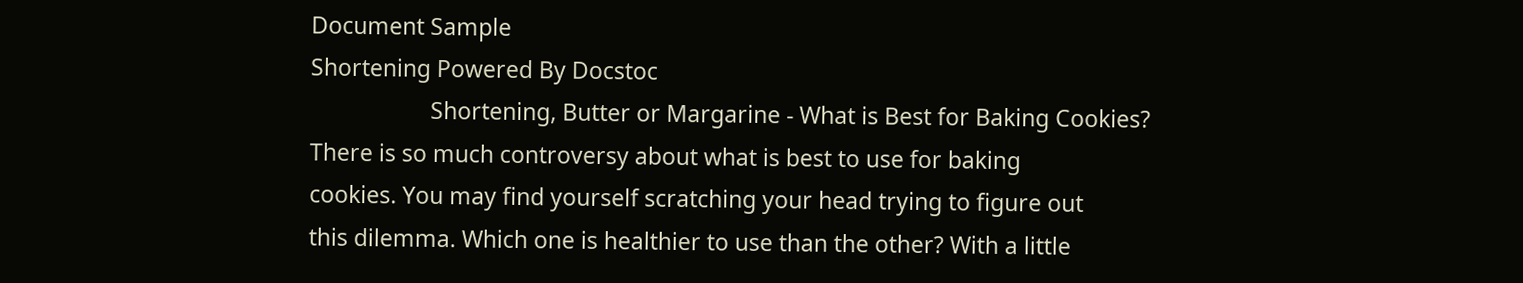Document Sample
Shortening Powered By Docstoc
                    Shortening, Butter or Margarine - What is Best for Baking Cookies?
There is so much controversy about what is best to use for baking
cookies. You may find yourself scratching your head trying to figure out
this dilemma. Which one is healthier to use than the other? With a little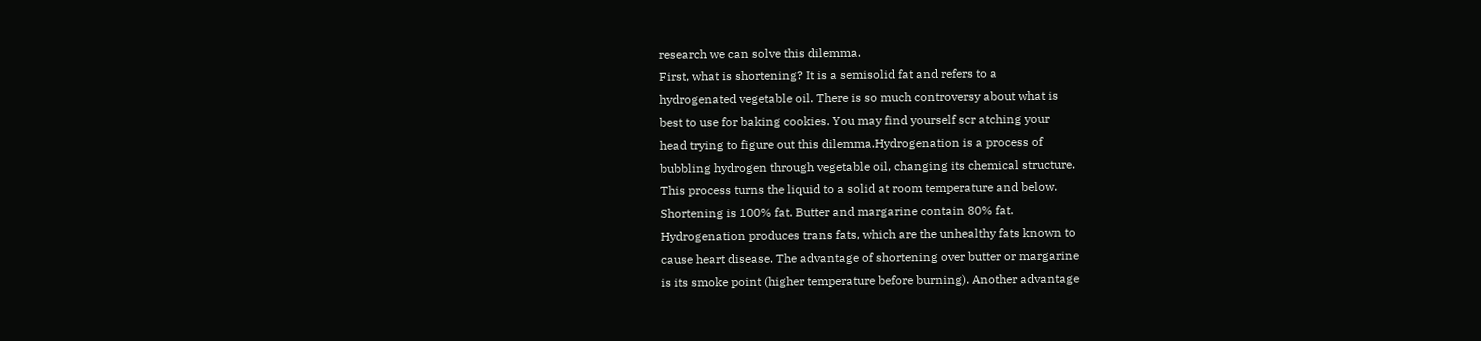research we can solve this dilemma.
First, what is shortening? It is a semisolid fat and refers to a
hydrogenated vegetable oil. There is so much controversy about what is
best to use for baking cookies. You may find yourself scr atching your
head trying to figure out this dilemma.Hydrogenation is a process of
bubbling hydrogen through vegetable oil, changing its chemical structure.
This process turns the liquid to a solid at room temperature and below.
Shortening is 100% fat. Butter and margarine contain 80% fat.
Hydrogenation produces trans fats, which are the unhealthy fats known to
cause heart disease. The advantage of shortening over butter or margarine
is its smoke point (higher temperature before burning). Another advantage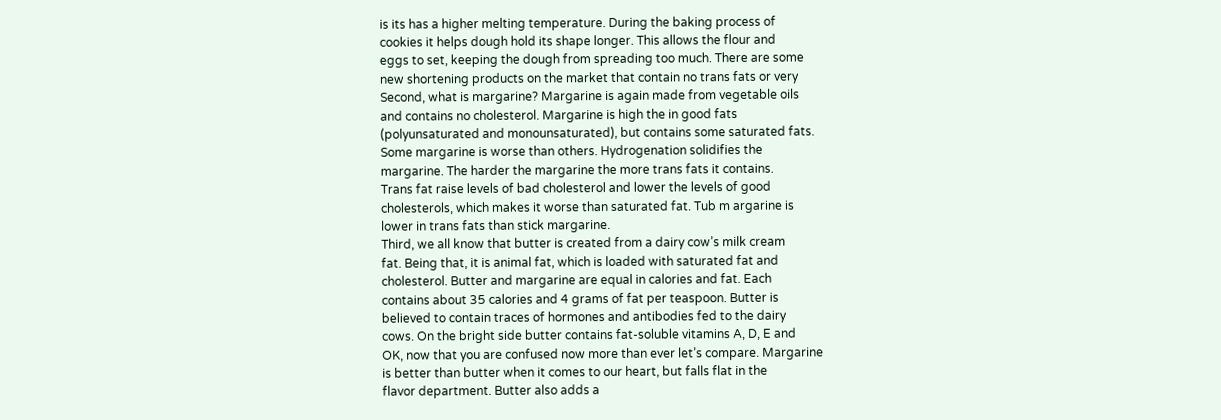is its has a higher melting temperature. During the baking process of
cookies it helps dough hold its shape longer. This allows the flour and
eggs to set, keeping the dough from spreading too much. There are some
new shortening products on the market that contain no trans fats or very
Second, what is margarine? Margarine is again made from vegetable oils
and contains no cholesterol. Margarine is high the in good fats
(polyunsaturated and monounsaturated), but contains some saturated fats.
Some margarine is worse than others. Hydrogenation solidifies the
margarine. The harder the margarine the more trans fats it contains.
Trans fat raise levels of bad cholesterol and lower the levels of good
cholesterols, which makes it worse than saturated fat. Tub m argarine is
lower in trans fats than stick margarine.
Third, we all know that butter is created from a dairy cow’s milk cream
fat. Being that, it is animal fat, which is loaded with saturated fat and
cholesterol. Butter and margarine are equal in calories and fat. Each
contains about 35 calories and 4 grams of fat per teaspoon. Butter is
believed to contain traces of hormones and antibodies fed to the dairy
cows. On the bright side butter contains fat-soluble vitamins A, D, E and
OK, now that you are confused now more than ever let’s compare. Margarine
is better than butter when it comes to our heart, but falls flat in the
flavor department. Butter also adds a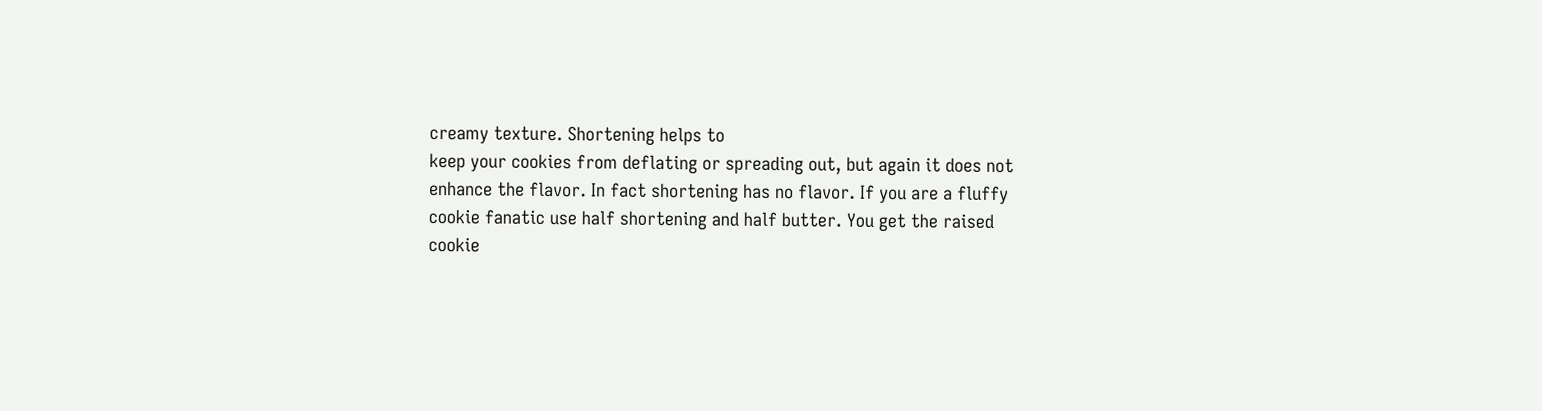creamy texture. Shortening helps to
keep your cookies from deflating or spreading out, but again it does not
enhance the flavor. In fact shortening has no flavor. If you are a fluffy
cookie fanatic use half shortening and half butter. You get the raised
cookie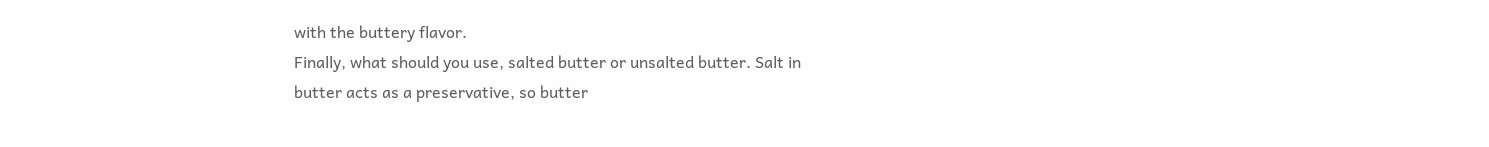with the buttery flavor.
Finally, what should you use, salted butter or unsalted butter. Salt in
butter acts as a preservative, so butter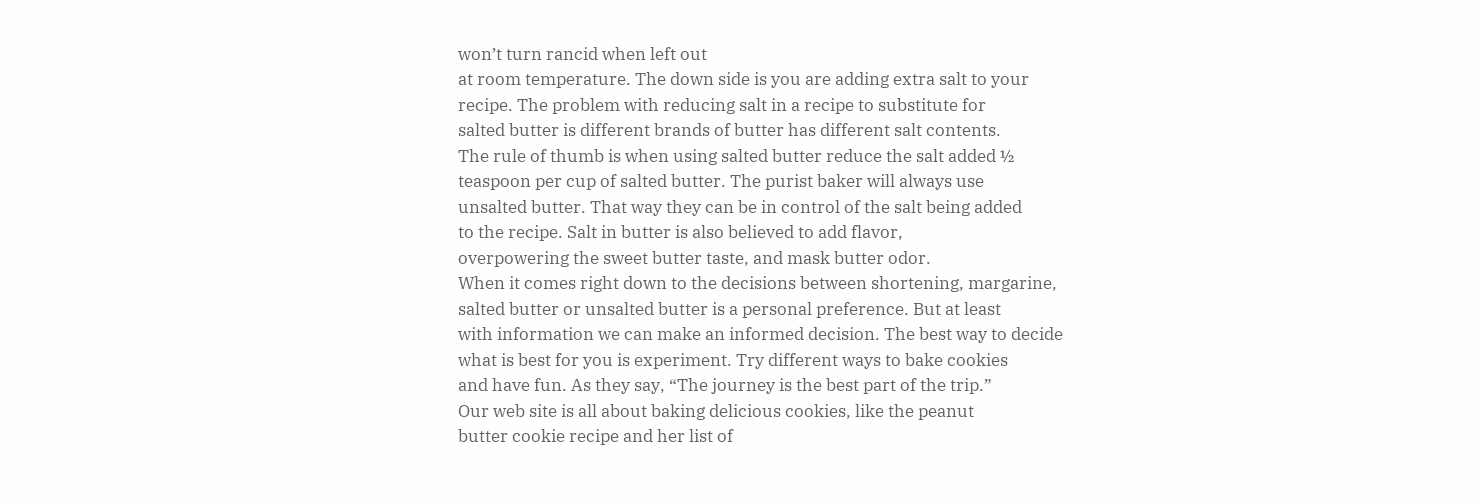won’t turn rancid when left out
at room temperature. The down side is you are adding extra salt to your
recipe. The problem with reducing salt in a recipe to substitute for
salted butter is different brands of butter has different salt contents.
The rule of thumb is when using salted butter reduce the salt added ½
teaspoon per cup of salted butter. The purist baker will always use
unsalted butter. That way they can be in control of the salt being added
to the recipe. Salt in butter is also believed to add flavor,
overpowering the sweet butter taste, and mask butter odor.
When it comes right down to the decisions between shortening, margarine,
salted butter or unsalted butter is a personal preference. But at least
with information we can make an informed decision. The best way to decide
what is best for you is experiment. Try different ways to bake cookies
and have fun. As they say, “The journey is the best part of the trip.”
Our web site is all about baking delicious cookies, like the peanut
butter cookie recipe and her list of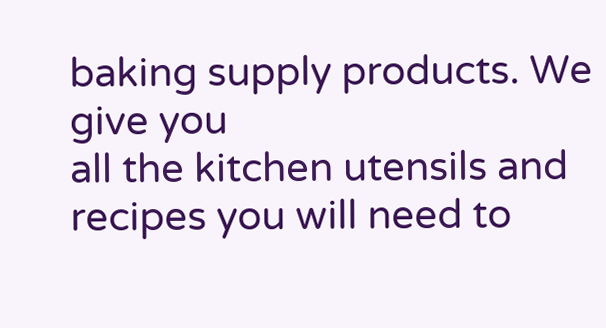baking supply products. We give you
all the kitchen utensils and recipes you will need to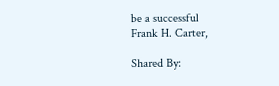be a successful
Frank H. Carter,

Shared By: